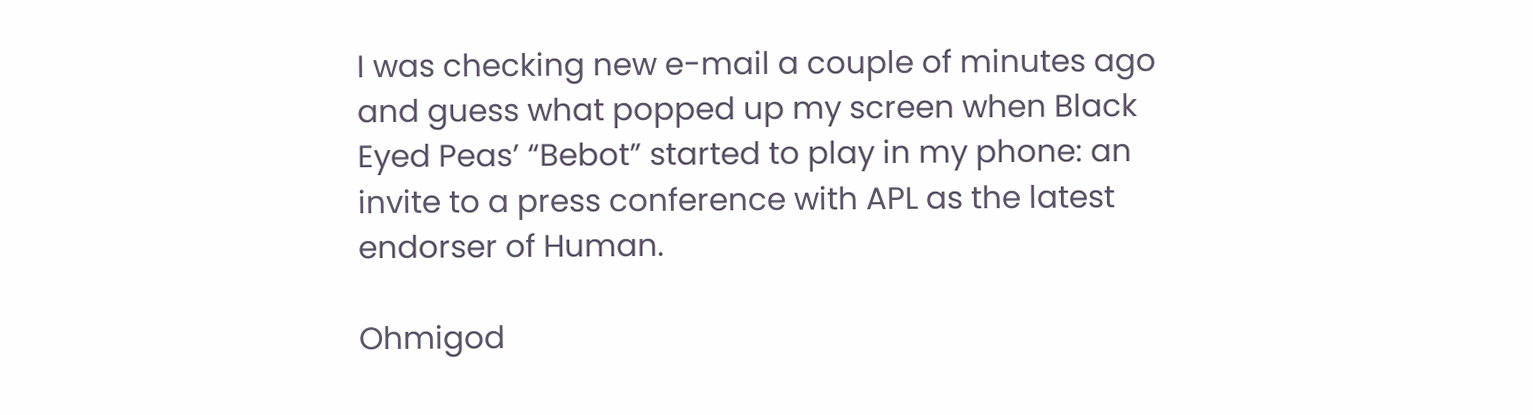I was checking new e-mail a couple of minutes ago and guess what popped up my screen when Black Eyed Peas’ “Bebot” started to play in my phone: an invite to a press conference with APL as the latest endorser of Human.

Ohmigod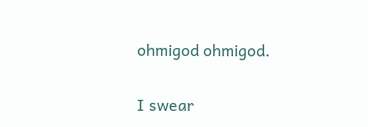ohmigod ohmigod.

I swear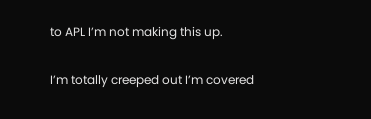to APL I’m not making this up.

I’m totally creeped out I’m covered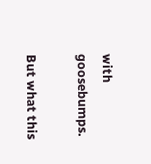with goosebumps.

But what this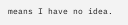means I have no idea.